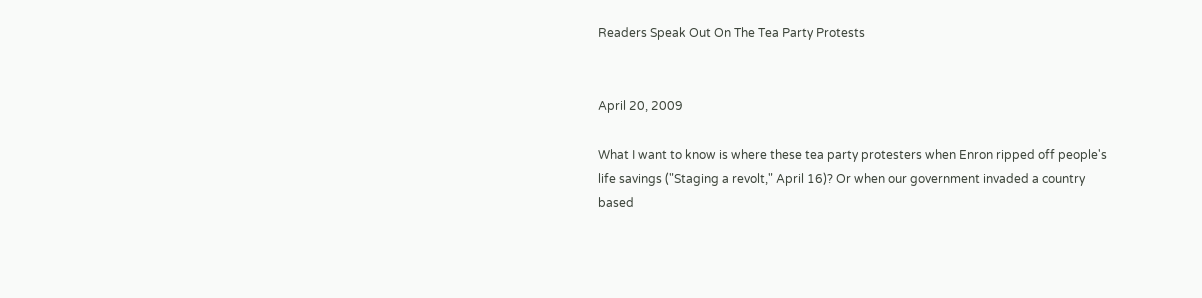Readers Speak Out On The Tea Party Protests


April 20, 2009

What I want to know is where these tea party protesters when Enron ripped off people's life savings ("Staging a revolt," April 16)? Or when our government invaded a country based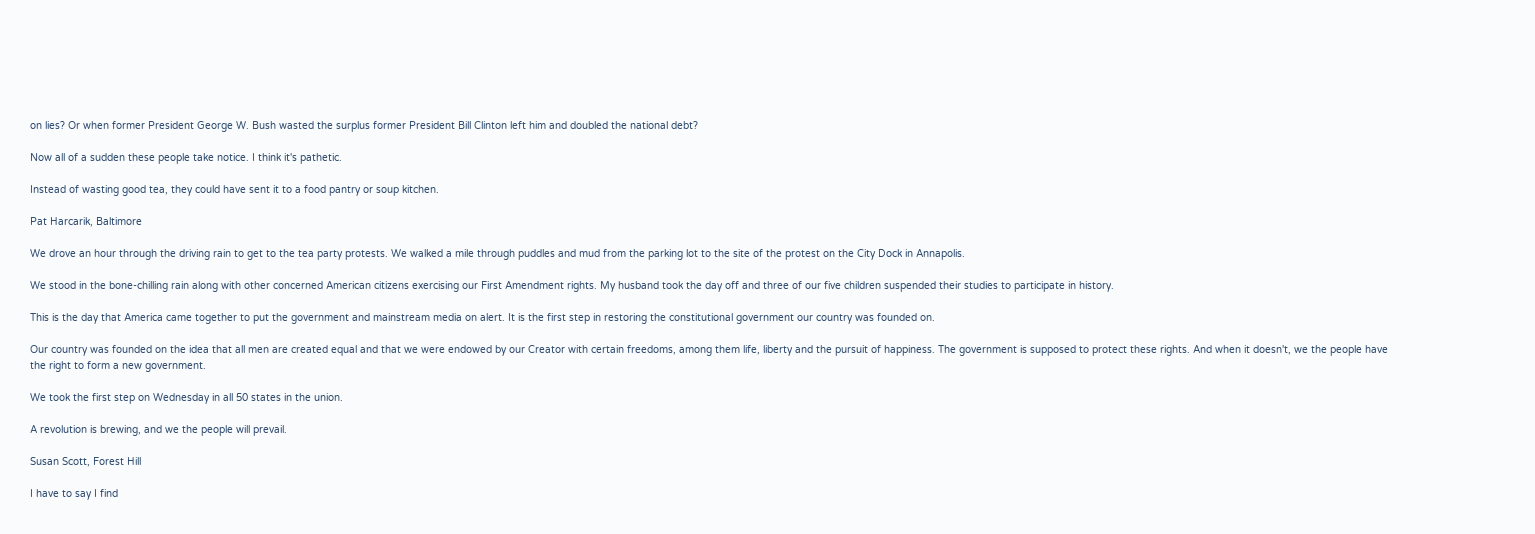on lies? Or when former President George W. Bush wasted the surplus former President Bill Clinton left him and doubled the national debt?

Now all of a sudden these people take notice. I think it's pathetic.

Instead of wasting good tea, they could have sent it to a food pantry or soup kitchen.

Pat Harcarik, Baltimore

We drove an hour through the driving rain to get to the tea party protests. We walked a mile through puddles and mud from the parking lot to the site of the protest on the City Dock in Annapolis.

We stood in the bone-chilling rain along with other concerned American citizens exercising our First Amendment rights. My husband took the day off and three of our five children suspended their studies to participate in history.

This is the day that America came together to put the government and mainstream media on alert. It is the first step in restoring the constitutional government our country was founded on.

Our country was founded on the idea that all men are created equal and that we were endowed by our Creator with certain freedoms, among them life, liberty and the pursuit of happiness. The government is supposed to protect these rights. And when it doesn't, we the people have the right to form a new government.

We took the first step on Wednesday in all 50 states in the union.

A revolution is brewing, and we the people will prevail.

Susan Scott, Forest Hill

I have to say I find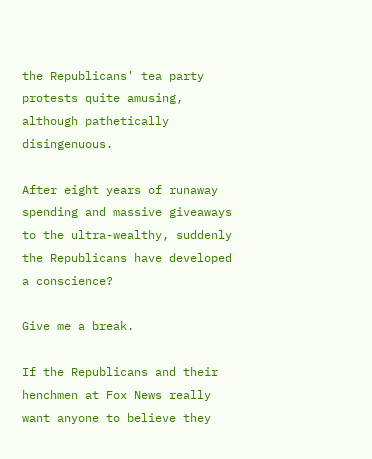the Republicans' tea party protests quite amusing, although pathetically disingenuous.

After eight years of runaway spending and massive giveaways to the ultra-wealthy, suddenly the Republicans have developed a conscience?

Give me a break.

If the Republicans and their henchmen at Fox News really want anyone to believe they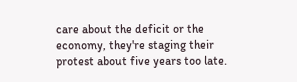care about the deficit or the economy, they're staging their protest about five years too late.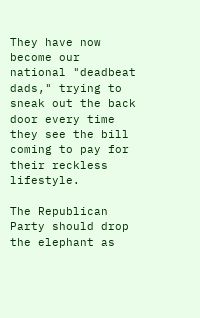They have now become our national "deadbeat dads," trying to sneak out the back door every time they see the bill coming to pay for their reckless lifestyle.

The Republican Party should drop the elephant as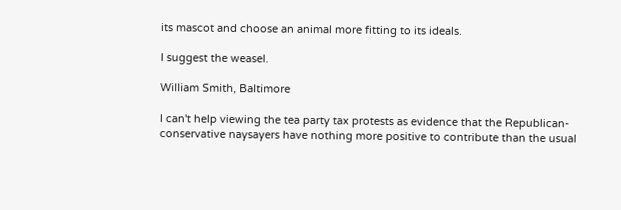its mascot and choose an animal more fitting to its ideals.

I suggest the weasel.

William Smith, Baltimore

I can't help viewing the tea party tax protests as evidence that the Republican-conservative naysayers have nothing more positive to contribute than the usual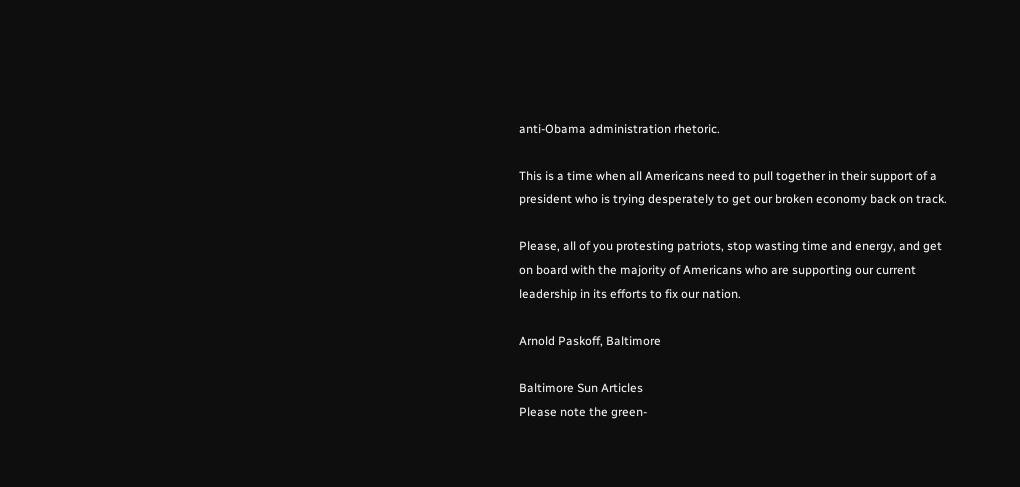anti-Obama administration rhetoric.

This is a time when all Americans need to pull together in their support of a president who is trying desperately to get our broken economy back on track.

Please, all of you protesting patriots, stop wasting time and energy, and get on board with the majority of Americans who are supporting our current leadership in its efforts to fix our nation.

Arnold Paskoff, Baltimore

Baltimore Sun Articles
Please note the green-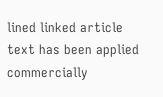lined linked article text has been applied commercially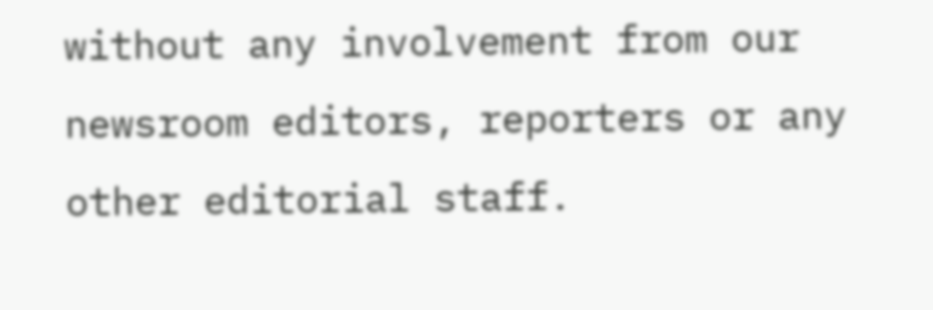without any involvement from our newsroom editors, reporters or any other editorial staff.